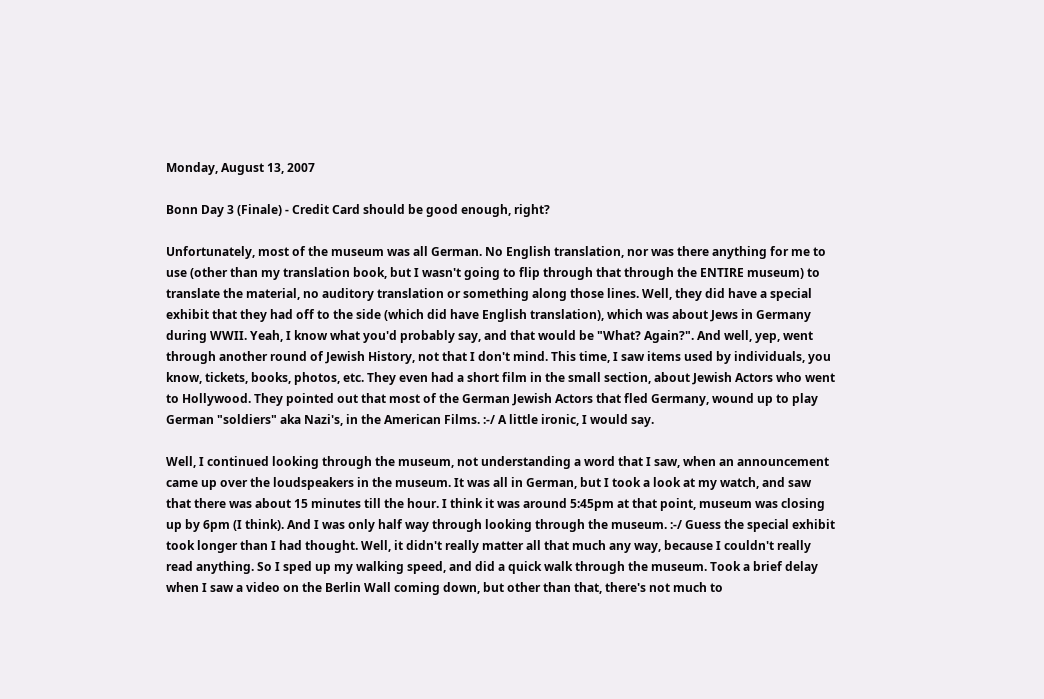Monday, August 13, 2007

Bonn Day 3 (Finale) - Credit Card should be good enough, right?

Unfortunately, most of the museum was all German. No English translation, nor was there anything for me to use (other than my translation book, but I wasn't going to flip through that through the ENTIRE museum) to translate the material, no auditory translation or something along those lines. Well, they did have a special exhibit that they had off to the side (which did have English translation), which was about Jews in Germany during WWII. Yeah, I know what you'd probably say, and that would be "What? Again?". And well, yep, went through another round of Jewish History, not that I don't mind. This time, I saw items used by individuals, you know, tickets, books, photos, etc. They even had a short film in the small section, about Jewish Actors who went to Hollywood. They pointed out that most of the German Jewish Actors that fled Germany, wound up to play German "soldiers" aka Nazi's, in the American Films. :-/ A little ironic, I would say.

Well, I continued looking through the museum, not understanding a word that I saw, when an announcement came up over the loudspeakers in the museum. It was all in German, but I took a look at my watch, and saw that there was about 15 minutes till the hour. I think it was around 5:45pm at that point, museum was closing up by 6pm (I think). And I was only half way through looking through the museum. :-/ Guess the special exhibit took longer than I had thought. Well, it didn't really matter all that much any way, because I couldn't really read anything. So I sped up my walking speed, and did a quick walk through the museum. Took a brief delay when I saw a video on the Berlin Wall coming down, but other than that, there's not much to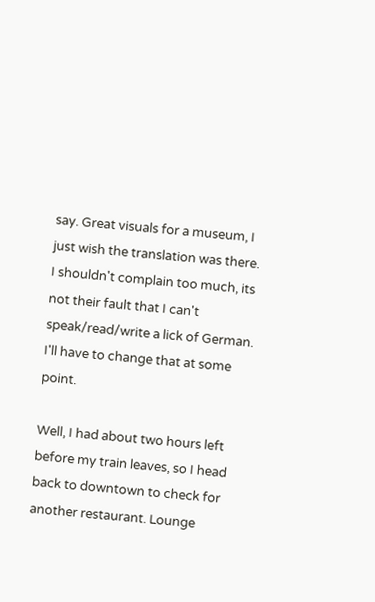say. Great visuals for a museum, I just wish the translation was there. I shouldn't complain too much, its not their fault that I can't speak/read/write a lick of German. I'll have to change that at some point.

Well, I had about two hours left before my train leaves, so I head back to downtown to check for another restaurant. Lounge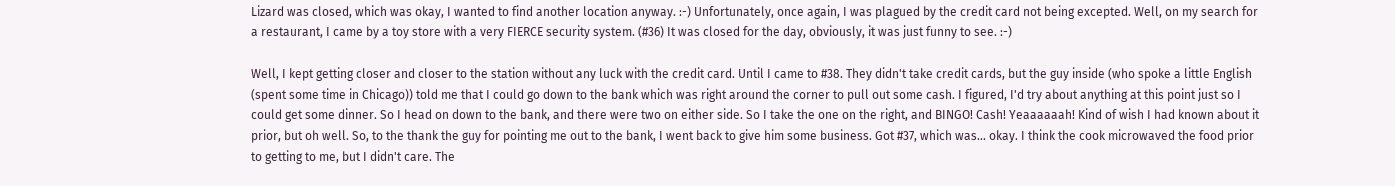Lizard was closed, which was okay, I wanted to find another location anyway. :-) Unfortunately, once again, I was plagued by the credit card not being excepted. Well, on my search for a restaurant, I came by a toy store with a very FIERCE security system. (#36) It was closed for the day, obviously, it was just funny to see. :-)

Well, I kept getting closer and closer to the station without any luck with the credit card. Until I came to #38. They didn't take credit cards, but the guy inside (who spoke a little English (spent some time in Chicago)) told me that I could go down to the bank which was right around the corner to pull out some cash. I figured, I'd try about anything at this point just so I could get some dinner. So I head on down to the bank, and there were two on either side. So I take the one on the right, and BINGO! Cash! Yeaaaaaah! Kind of wish I had known about it prior, but oh well. So, to the thank the guy for pointing me out to the bank, I went back to give him some business. Got #37, which was... okay. I think the cook microwaved the food prior to getting to me, but I didn't care. The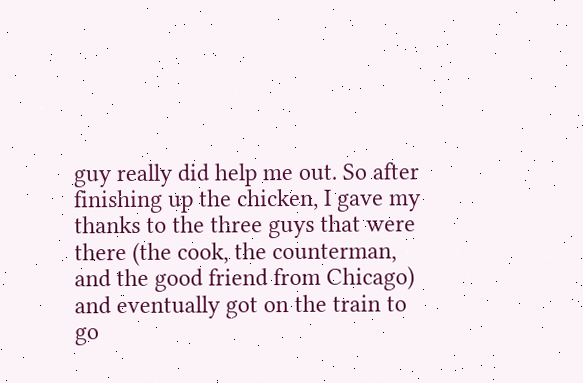guy really did help me out. So after finishing up the chicken, I gave my thanks to the three guys that were there (the cook, the counterman, and the good friend from Chicago) and eventually got on the train to go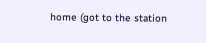home (got to the station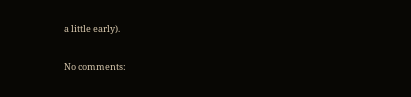a little early).

No comments: